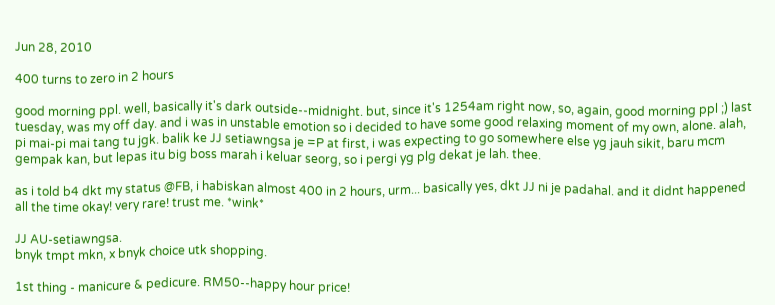Jun 28, 2010

400 turns to zero in 2 hours

good morning ppl. well, basically it's dark outside--midnight. but, since it's 1254am right now, so, again, good morning ppl ;) last tuesday, was my off day. and i was in unstable emotion so i decided to have some good relaxing moment of my own, alone. alah, pi mai-pi mai tang tu jgk. balik ke JJ setiawngsa je =P at first, i was expecting to go somewhere else yg jauh sikit, baru mcm gempak kan, but lepas itu big boss marah i keluar seorg, so i pergi yg plg dekat je lah. thee.

as i told b4 dkt my status @FB, i habiskan almost 400 in 2 hours, urm... basically yes, dkt JJ ni je padahal. and it didnt happened all the time okay! very rare! trust me. *wink*

JJ AU-setiawngsa.
bnyk tmpt mkn, x bnyk choice utk shopping.

1st thing - manicure & pedicure. RM50--happy hour price!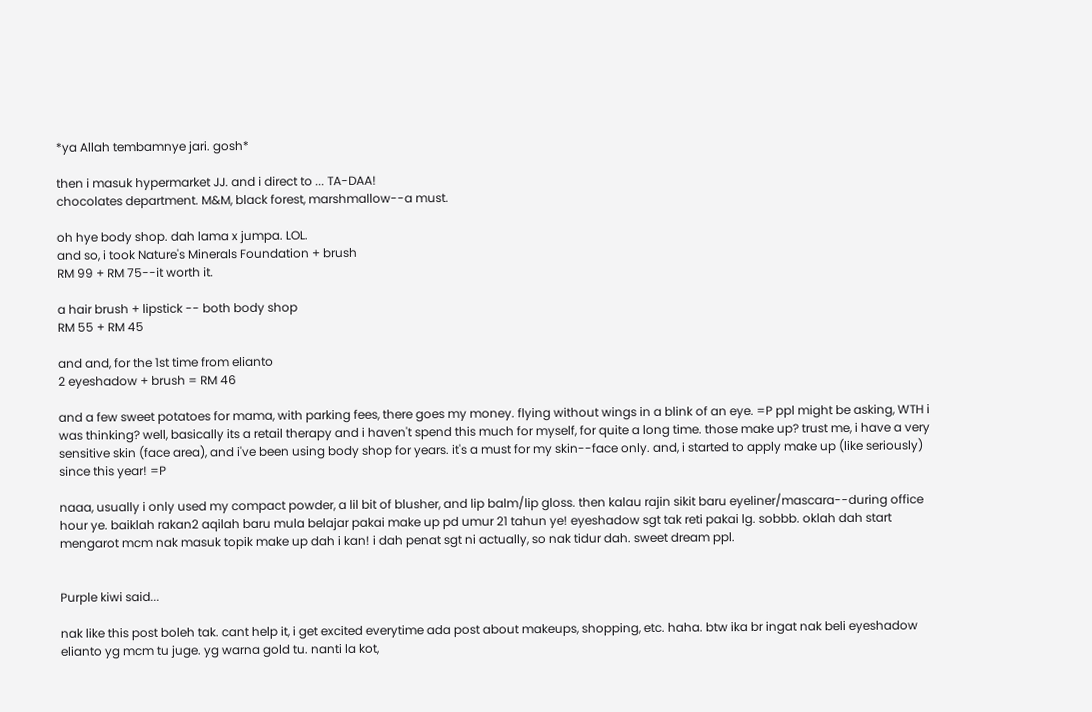*ya Allah tembamnye jari. gosh*

then i masuk hypermarket JJ. and i direct to ... TA-DAA!
chocolates department. M&M, black forest, marshmallow--a must.

oh hye body shop. dah lama x jumpa. LOL.
and so, i took Nature's Minerals Foundation + brush
RM 99 + RM 75--it worth it.

a hair brush + lipstick -- both body shop
RM 55 + RM 45

and and, for the 1st time from elianto
2 eyeshadow + brush = RM 46

and a few sweet potatoes for mama, with parking fees, there goes my money. flying without wings in a blink of an eye. =P ppl might be asking, WTH i was thinking? well, basically its a retail therapy and i haven't spend this much for myself, for quite a long time. those make up? trust me, i have a very sensitive skin (face area), and i've been using body shop for years. it's a must for my skin--face only. and, i started to apply make up (like seriously) since this year! =P

naaa, usually i only used my compact powder, a lil bit of blusher, and lip balm/lip gloss. then kalau rajin sikit baru eyeliner/mascara--during office hour ye. baiklah rakan2 aqilah baru mula belajar pakai make up pd umur 21 tahun ye! eyeshadow sgt tak reti pakai lg. sobbb. oklah dah start mengarot mcm nak masuk topik make up dah i kan! i dah penat sgt ni actually, so nak tidur dah. sweet dream ppl.


Purple kiwi said...

nak like this post boleh tak. cant help it, i get excited everytime ada post about makeups, shopping, etc. haha. btw ika br ingat nak beli eyeshadow elianto yg mcm tu juge. yg warna gold tu. nanti la kot,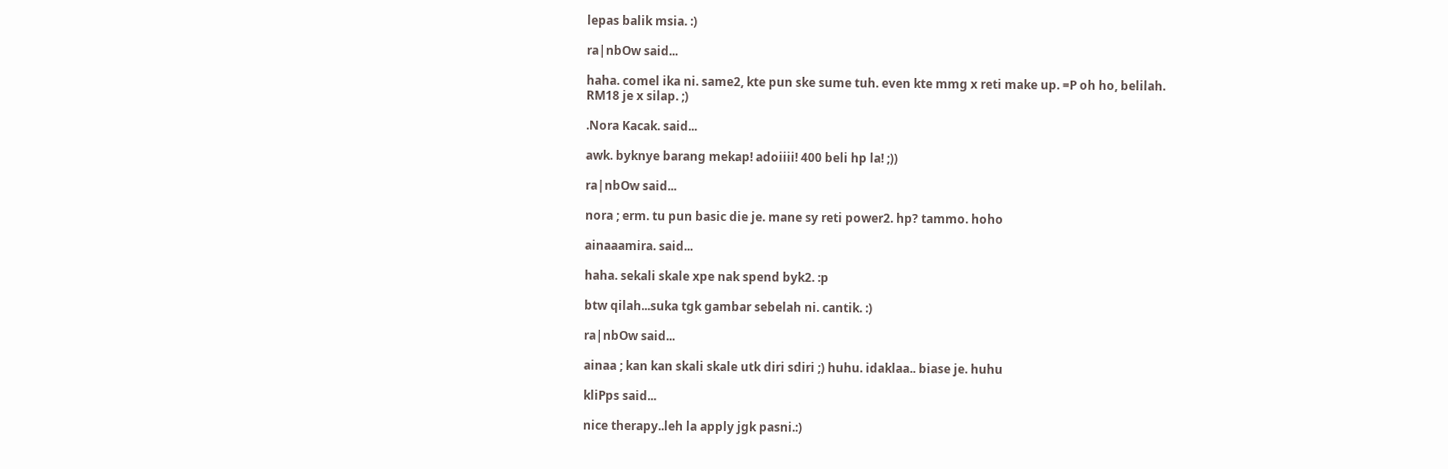lepas balik msia. :)

ra|nbOw said...

haha. comel ika ni. same2, kte pun ske sume tuh. even kte mmg x reti make up. =P oh ho, belilah. RM18 je x silap. ;)

.Nora Kacak. said...

awk. byknye barang mekap! adoiiii! 400 beli hp la! ;))

ra|nbOw said...

nora ; erm. tu pun basic die je. mane sy reti power2. hp? tammo. hoho

ainaaamira. said...

haha. sekali skale xpe nak spend byk2. :p

btw qilah...suka tgk gambar sebelah ni. cantik. :)

ra|nbOw said...

ainaa ; kan kan skali skale utk diri sdiri ;) huhu. idaklaa.. biase je. huhu

kliPps said...

nice therapy..leh la apply jgk pasni.:)